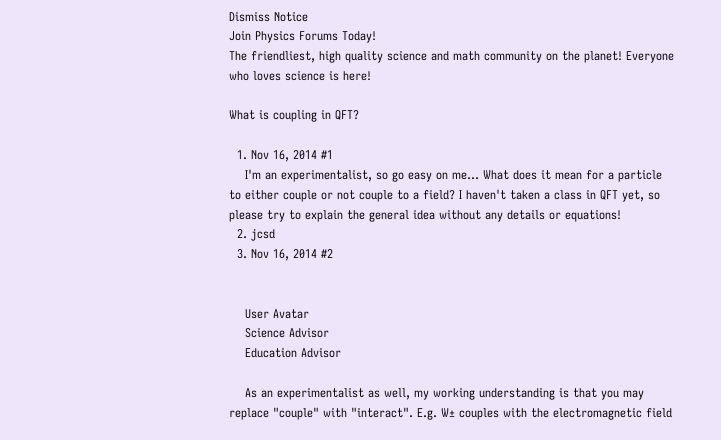Dismiss Notice
Join Physics Forums Today!
The friendliest, high quality science and math community on the planet! Everyone who loves science is here!

What is coupling in QFT?

  1. Nov 16, 2014 #1
    I'm an experimentalist, so go easy on me... What does it mean for a particle to either couple or not couple to a field? I haven't taken a class in QFT yet, so please try to explain the general idea without any details or equations!
  2. jcsd
  3. Nov 16, 2014 #2


    User Avatar
    Science Advisor
    Education Advisor

    As an experimentalist as well, my working understanding is that you may replace "couple" with "interact". E.g. W± couples with the electromagnetic field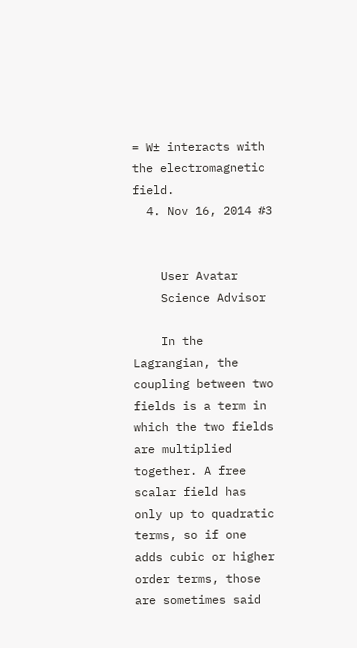= W± interacts with the electromagnetic field.
  4. Nov 16, 2014 #3


    User Avatar
    Science Advisor

    In the Lagrangian, the coupling between two fields is a term in which the two fields are multiplied together. A free scalar field has only up to quadratic terms, so if one adds cubic or higher order terms, those are sometimes said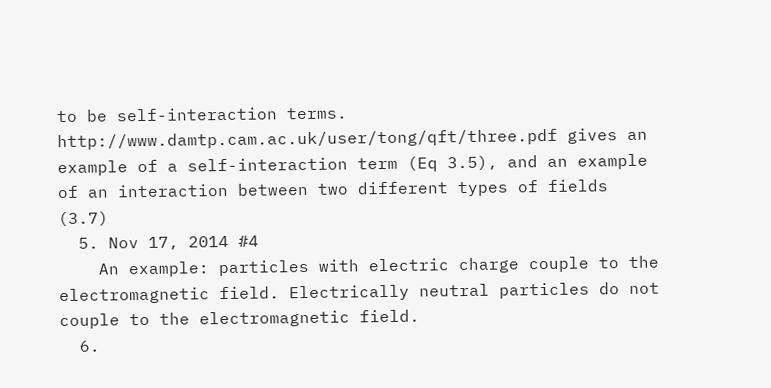to be self-interaction terms. http://www.damtp.cam.ac.uk/user/tong/qft/three.pdf gives an example of a self-interaction term (Eq 3.5), and an example of an interaction between two different types of fields (3.7)
  5. Nov 17, 2014 #4
    An example: particles with electric charge couple to the electromagnetic field. Electrically neutral particles do not couple to the electromagnetic field.
  6.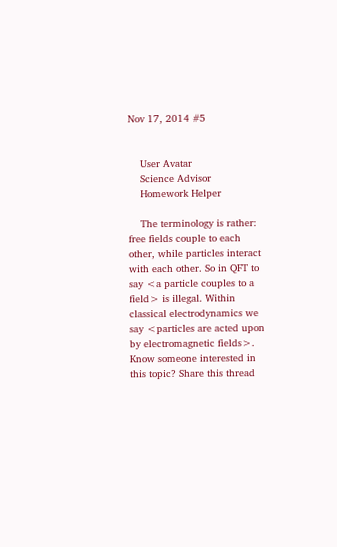Nov 17, 2014 #5


    User Avatar
    Science Advisor
    Homework Helper

    The terminology is rather: free fields couple to each other, while particles interact with each other. So in QFT to say <a particle couples to a field> is illegal. Within classical electrodynamics we say <particles are acted upon by electromagnetic fields>.
Know someone interested in this topic? Share this thread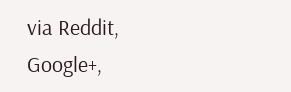via Reddit, Google+,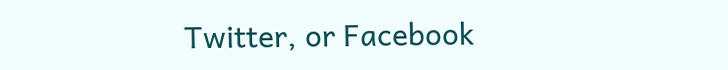Twitter, or Facebook